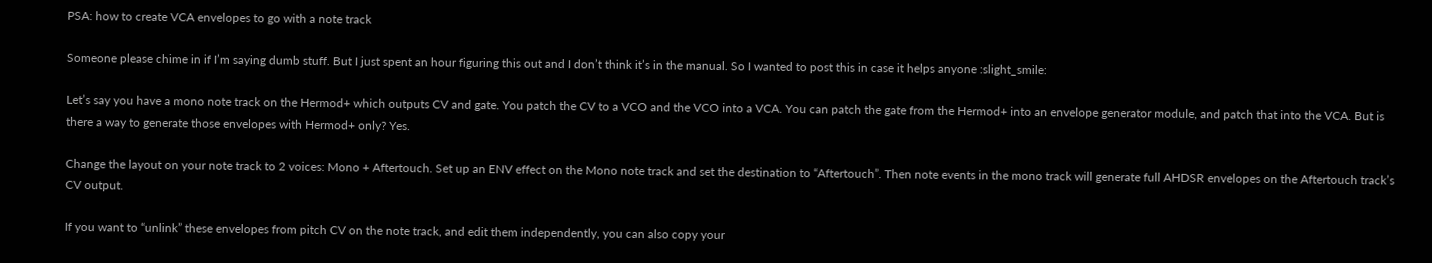PSA: how to create VCA envelopes to go with a note track

Someone please chime in if I’m saying dumb stuff. But I just spent an hour figuring this out and I don’t think it’s in the manual. So I wanted to post this in case it helps anyone :slight_smile:

Let’s say you have a mono note track on the Hermod+ which outputs CV and gate. You patch the CV to a VCO and the VCO into a VCA. You can patch the gate from the Hermod+ into an envelope generator module, and patch that into the VCA. But is there a way to generate those envelopes with Hermod+ only? Yes.

Change the layout on your note track to 2 voices: Mono + Aftertouch. Set up an ENV effect on the Mono note track and set the destination to “Aftertouch”. Then note events in the mono track will generate full AHDSR envelopes on the Aftertouch track’s CV output.

If you want to “unlink” these envelopes from pitch CV on the note track, and edit them independently, you can also copy your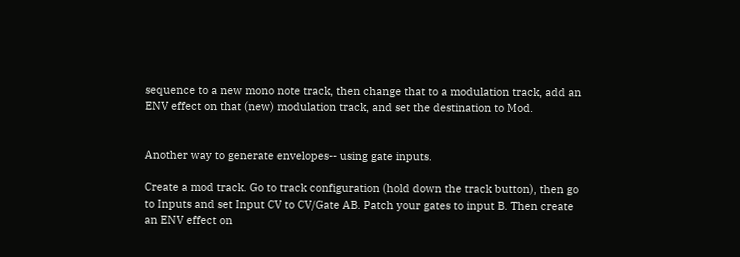sequence to a new mono note track, then change that to a modulation track, add an ENV effect on that (new) modulation track, and set the destination to Mod.


Another way to generate envelopes-- using gate inputs.

Create a mod track. Go to track configuration (hold down the track button), then go to Inputs and set Input CV to CV/Gate AB. Patch your gates to input B. Then create an ENV effect on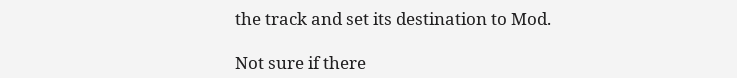the track and set its destination to Mod.

Not sure if there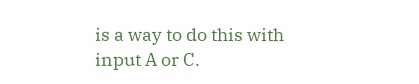is a way to do this with input A or C.